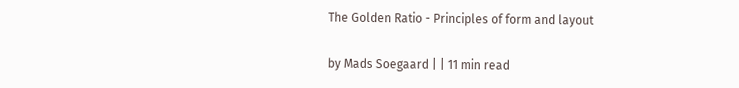The Golden Ratio - Principles of form and layout

by Mads Soegaard | | 11 min read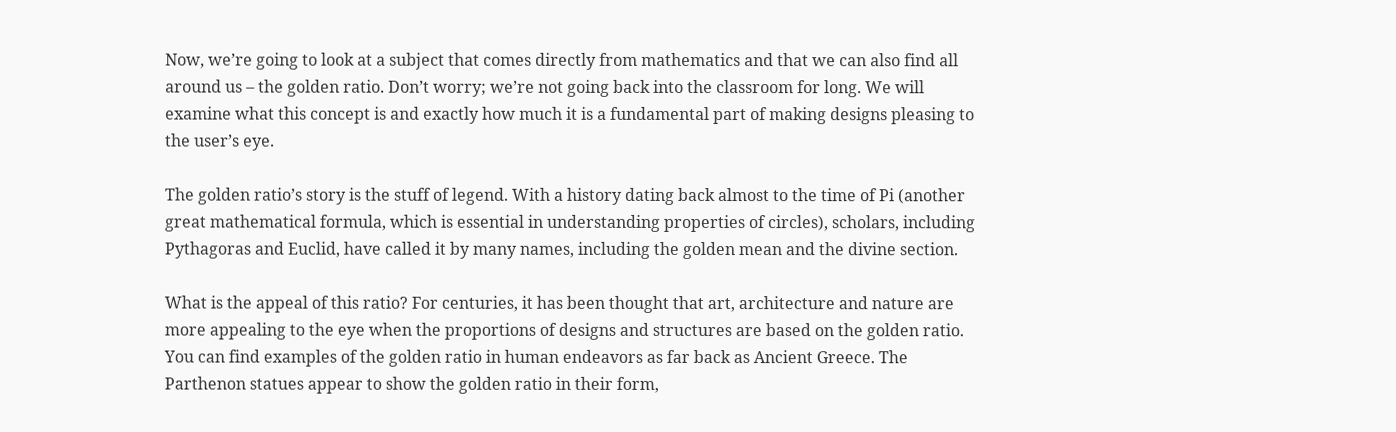Now, we’re going to look at a subject that comes directly from mathematics and that we can also find all around us – the golden ratio. Don’t worry; we’re not going back into the classroom for long. We will examine what this concept is and exactly how much it is a fundamental part of making designs pleasing to the user’s eye.

The golden ratio’s story is the stuff of legend. With a history dating back almost to the time of Pi (another great mathematical formula, which is essential in understanding properties of circles), scholars, including Pythagoras and Euclid, have called it by many names, including the golden mean and the divine section.

What is the appeal of this ratio? For centuries, it has been thought that art, architecture and nature are more appealing to the eye when the proportions of designs and structures are based on the golden ratio. You can find examples of the golden ratio in human endeavors as far back as Ancient Greece. The Parthenon statues appear to show the golden ratio in their form,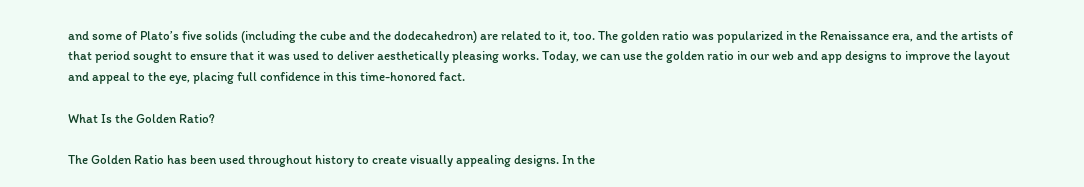and some of Plato’s five solids (including the cube and the dodecahedron) are related to it, too. The golden ratio was popularized in the Renaissance era, and the artists of that period sought to ensure that it was used to deliver aesthetically pleasing works. Today, we can use the golden ratio in our web and app designs to improve the layout and appeal to the eye, placing full confidence in this time-honored fact.

What Is the Golden Ratio?

The Golden Ratio has been used throughout history to create visually appealing designs. In the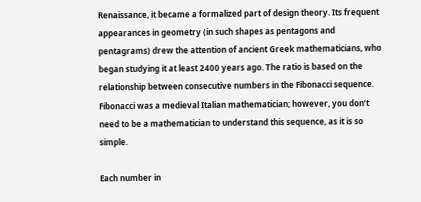Renaissance, it became a formalized part of design theory. Its frequent appearances in geometry (in such shapes as pentagons and pentagrams) drew the attention of ancient Greek mathematicians, who began studying it at least 2400 years ago. The ratio is based on the relationship between consecutive numbers in the Fibonacci sequence. Fibonacci was a medieval Italian mathematician; however, you don’t need to be a mathematician to understand this sequence, as it is so simple.

Each number in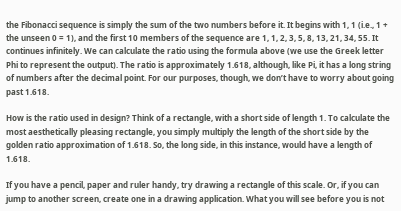the Fibonacci sequence is simply the sum of the two numbers before it. It begins with 1, 1 (i.e., 1 + the unseen 0 = 1), and the first 10 members of the sequence are 1, 1, 2, 3, 5, 8, 13, 21, 34, 55. It continues infinitely. We can calculate the ratio using the formula above (we use the Greek letter Phi to represent the output). The ratio is approximately 1.618, although, like Pi, it has a long string of numbers after the decimal point. For our purposes, though, we don’t have to worry about going past 1.618.

How is the ratio used in design? Think of a rectangle, with a short side of length 1. To calculate the most aesthetically pleasing rectangle, you simply multiply the length of the short side by the golden ratio approximation of 1.618. So, the long side, in this instance, would have a length of 1.618.

If you have a pencil, paper and ruler handy, try drawing a rectangle of this scale. Or, if you can jump to another screen, create one in a drawing application. What you will see before you is not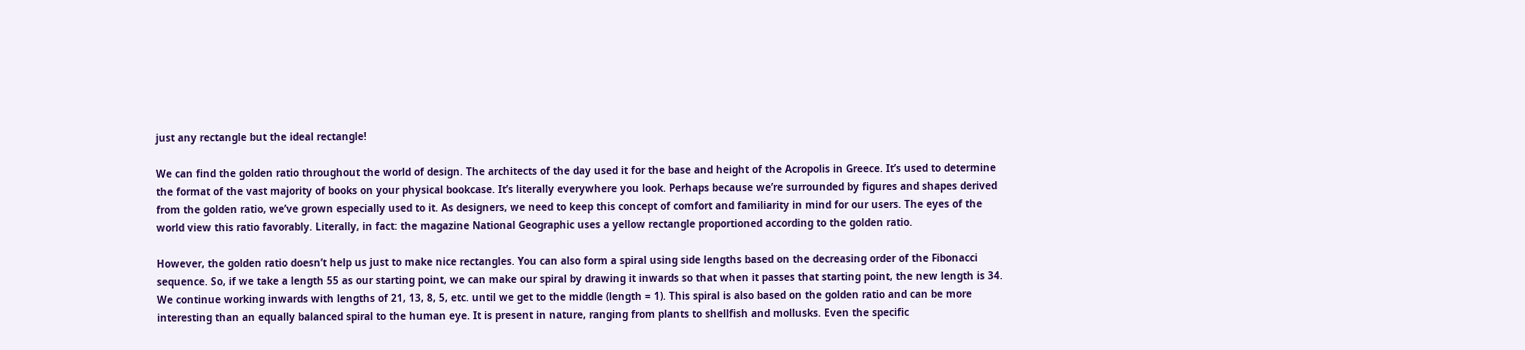just any rectangle but the ideal rectangle!

We can find the golden ratio throughout the world of design. The architects of the day used it for the base and height of the Acropolis in Greece. It’s used to determine the format of the vast majority of books on your physical bookcase. It’s literally everywhere you look. Perhaps because we’re surrounded by figures and shapes derived from the golden ratio, we’ve grown especially used to it. As designers, we need to keep this concept of comfort and familiarity in mind for our users. The eyes of the world view this ratio favorably. Literally, in fact: the magazine National Geographic uses a yellow rectangle proportioned according to the golden ratio.

However, the golden ratio doesn’t help us just to make nice rectangles. You can also form a spiral using side lengths based on the decreasing order of the Fibonacci sequence. So, if we take a length 55 as our starting point, we can make our spiral by drawing it inwards so that when it passes that starting point, the new length is 34. We continue working inwards with lengths of 21, 13, 8, 5, etc. until we get to the middle (length = 1). This spiral is also based on the golden ratio and can be more interesting than an equally balanced spiral to the human eye. It is present in nature, ranging from plants to shellfish and mollusks. Even the specific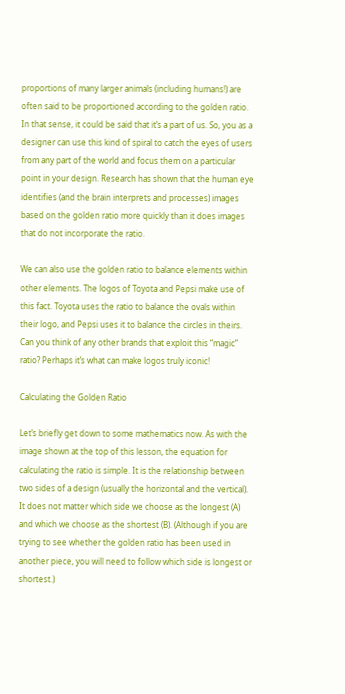proportions of many larger animals (including humans!) are often said to be proportioned according to the golden ratio. In that sense, it could be said that it’s a part of us. So, you as a designer can use this kind of spiral to catch the eyes of users from any part of the world and focus them on a particular point in your design. Research has shown that the human eye identifies (and the brain interprets and processes) images based on the golden ratio more quickly than it does images that do not incorporate the ratio.

We can also use the golden ratio to balance elements within other elements. The logos of Toyota and Pepsi make use of this fact. Toyota uses the ratio to balance the ovals within their logo, and Pepsi uses it to balance the circles in theirs. Can you think of any other brands that exploit this “magic” ratio? Perhaps it’s what can make logos truly iconic!

Calculating the Golden Ratio

Let’s briefly get down to some mathematics now. As with the image shown at the top of this lesson, the equation for calculating the ratio is simple. It is the relationship between two sides of a design (usually the horizontal and the vertical). It does not matter which side we choose as the longest (A) and which we choose as the shortest (B). (Although if you are trying to see whether the golden ratio has been used in another piece, you will need to follow which side is longest or shortest.)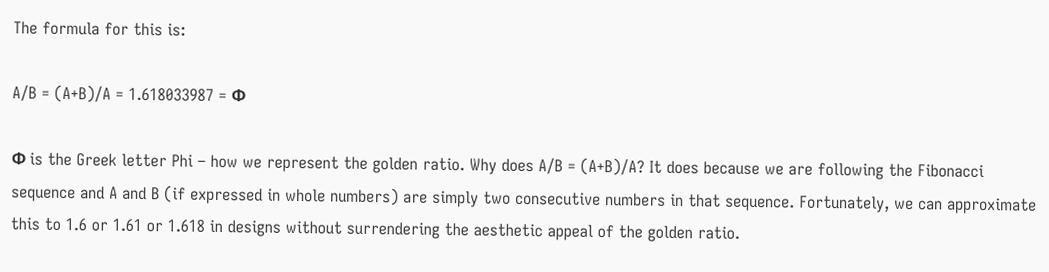The formula for this is:

A/B = (A+B)/A = 1.618033987 = Φ

Φ is the Greek letter Phi – how we represent the golden ratio. Why does A/B = (A+B)/A? It does because we are following the Fibonacci sequence and A and B (if expressed in whole numbers) are simply two consecutive numbers in that sequence. Fortunately, we can approximate this to 1.6 or 1.61 or 1.618 in designs without surrendering the aesthetic appeal of the golden ratio.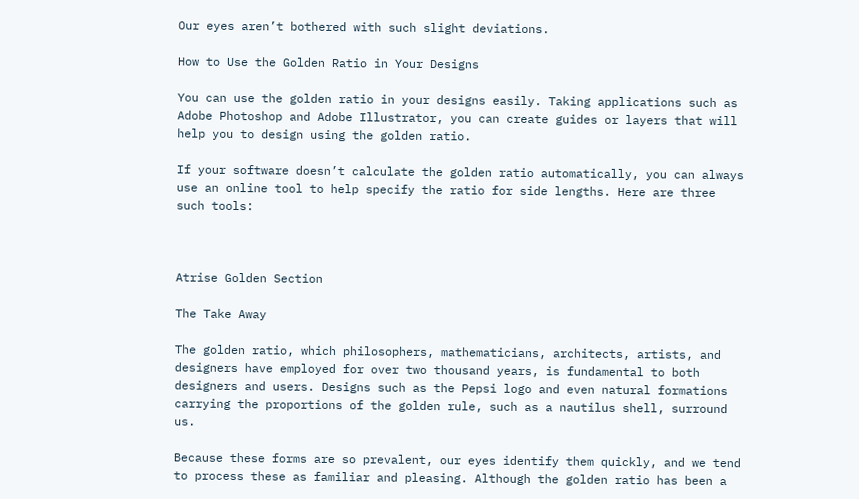Our eyes aren’t bothered with such slight deviations.

How to Use the Golden Ratio in Your Designs

You can use the golden ratio in your designs easily. Taking applications such as Adobe Photoshop and Adobe Illustrator, you can create guides or layers that will help you to design using the golden ratio.

If your software doesn’t calculate the golden ratio automatically, you can always use an online tool to help specify the ratio for side lengths. Here are three such tools:



Atrise Golden Section

The Take Away

The golden ratio, which philosophers, mathematicians, architects, artists, and designers have employed for over two thousand years, is fundamental to both designers and users. Designs such as the Pepsi logo and even natural formations carrying the proportions of the golden rule, such as a nautilus shell, surround us.

Because these forms are so prevalent, our eyes identify them quickly, and we tend to process these as familiar and pleasing. Although the golden ratio has been a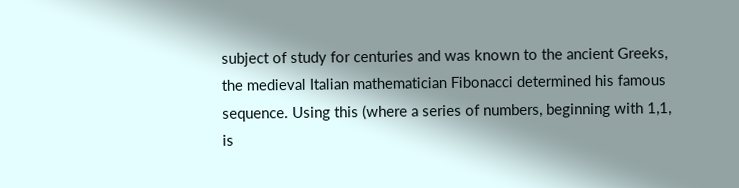subject of study for centuries and was known to the ancient Greeks, the medieval Italian mathematician Fibonacci determined his famous sequence. Using this (where a series of numbers, beginning with 1,1, is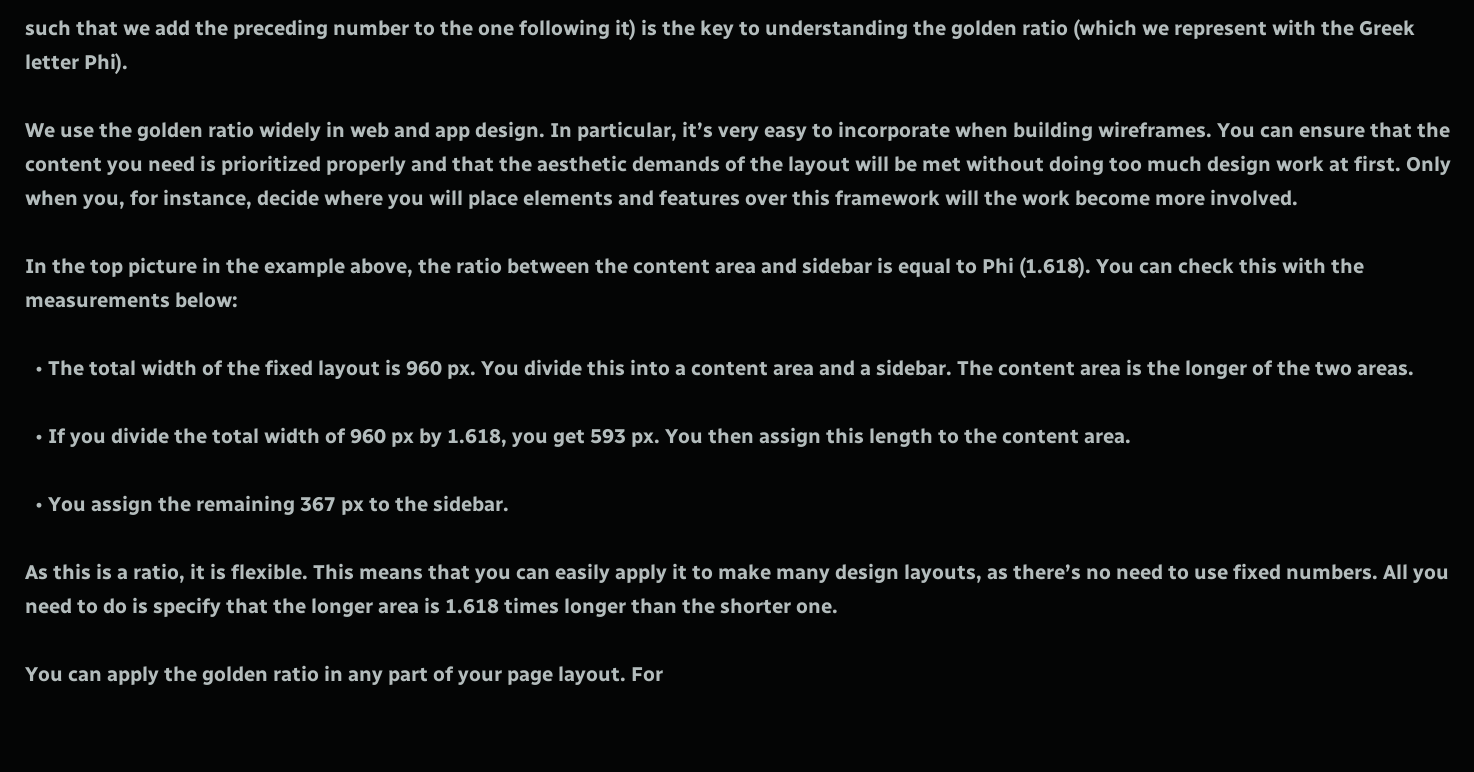such that we add the preceding number to the one following it) is the key to understanding the golden ratio (which we represent with the Greek letter Phi).

We use the golden ratio widely in web and app design. In particular, it’s very easy to incorporate when building wireframes. You can ensure that the content you need is prioritized properly and that the aesthetic demands of the layout will be met without doing too much design work at first. Only when you, for instance, decide where you will place elements and features over this framework will the work become more involved.

In the top picture in the example above, the ratio between the content area and sidebar is equal to Phi (1.618). You can check this with the measurements below:

  • The total width of the fixed layout is 960 px. You divide this into a content area and a sidebar. The content area is the longer of the two areas.

  • If you divide the total width of 960 px by 1.618, you get 593 px. You then assign this length to the content area.

  • You assign the remaining 367 px to the sidebar.

As this is a ratio, it is flexible. This means that you can easily apply it to make many design layouts, as there’s no need to use fixed numbers. All you need to do is specify that the longer area is 1.618 times longer than the shorter one.

You can apply the golden ratio in any part of your page layout. For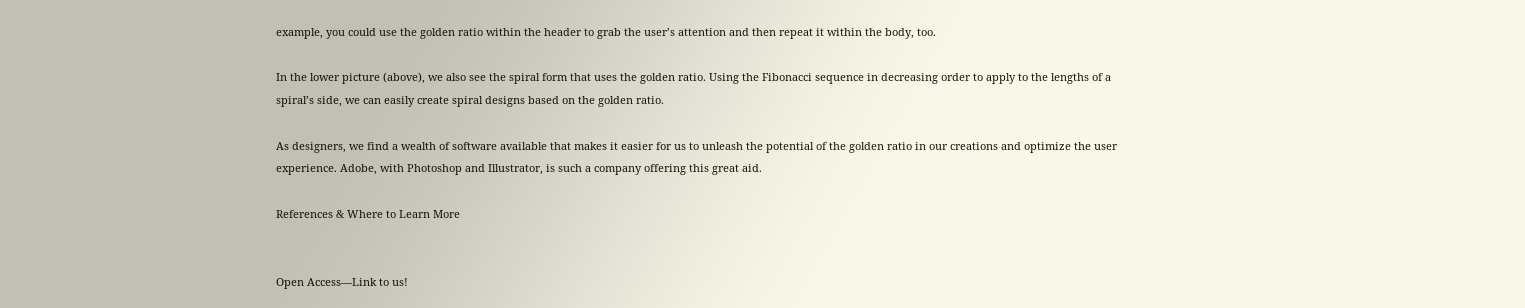example, you could use the golden ratio within the header to grab the user’s attention and then repeat it within the body, too.

In the lower picture (above), we also see the spiral form that uses the golden ratio. Using the Fibonacci sequence in decreasing order to apply to the lengths of a spiral’s side, we can easily create spiral designs based on the golden ratio.

As designers, we find a wealth of software available that makes it easier for us to unleash the potential of the golden ratio in our creations and optimize the user experience. Adobe, with Photoshop and Illustrator, is such a company offering this great aid.

References & Where to Learn More


Open Access—Link to us!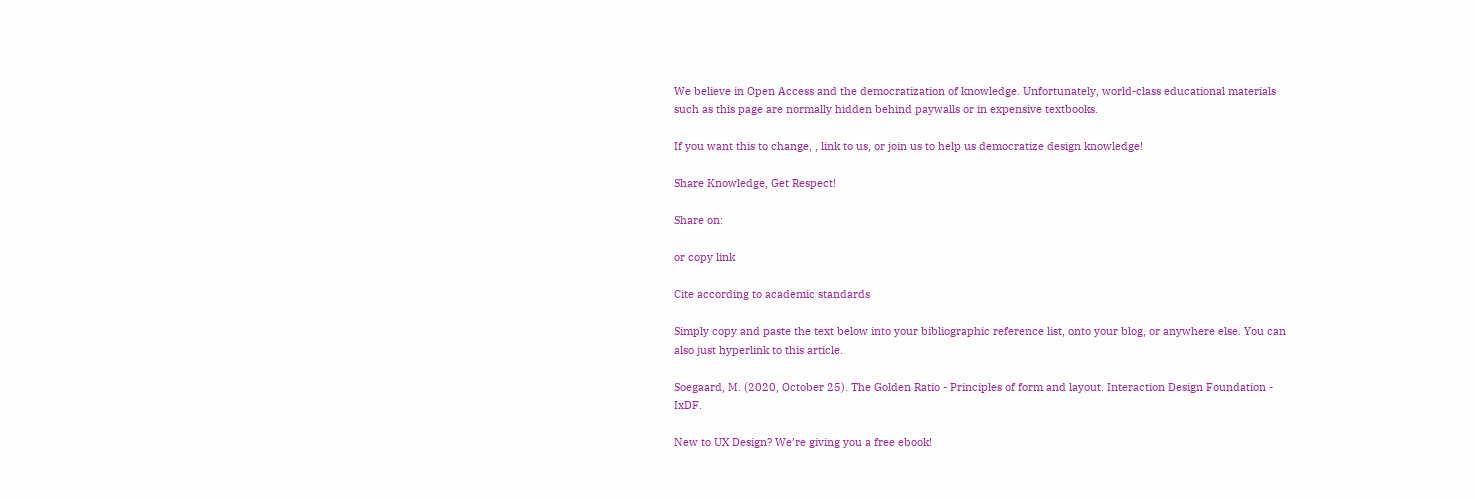We believe in Open Access and the democratization of knowledge. Unfortunately, world-class educational materials such as this page are normally hidden behind paywalls or in expensive textbooks.

If you want this to change, , link to us, or join us to help us democratize design knowledge!

Share Knowledge, Get Respect!

Share on:

or copy link

Cite according to academic standards

Simply copy and paste the text below into your bibliographic reference list, onto your blog, or anywhere else. You can also just hyperlink to this article.

Soegaard, M. (2020, October 25). The Golden Ratio - Principles of form and layout. Interaction Design Foundation - IxDF.

New to UX Design? We’re giving you a free ebook!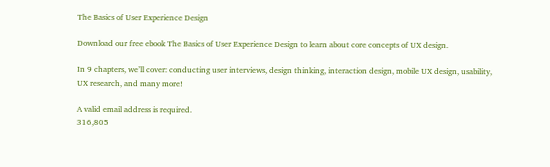The Basics of User Experience Design

Download our free ebook The Basics of User Experience Design to learn about core concepts of UX design.

In 9 chapters, we’ll cover: conducting user interviews, design thinking, interaction design, mobile UX design, usability, UX research, and many more!

A valid email address is required.
316,805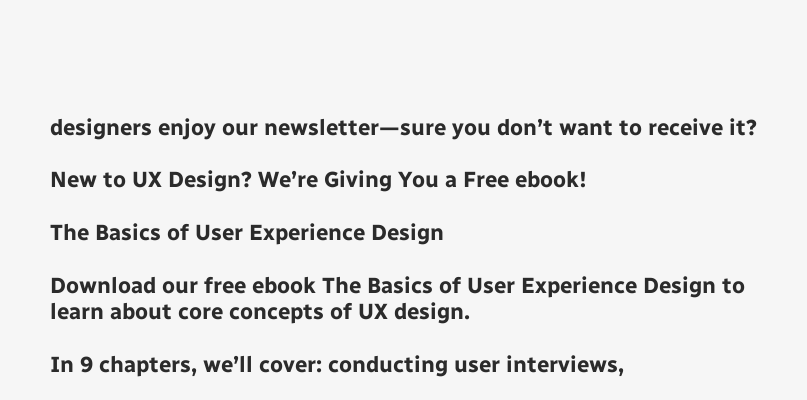designers enjoy our newsletter—sure you don’t want to receive it?

New to UX Design? We’re Giving You a Free ebook!

The Basics of User Experience Design

Download our free ebook The Basics of User Experience Design to learn about core concepts of UX design.

In 9 chapters, we’ll cover: conducting user interviews,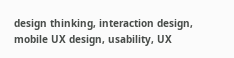design thinking, interaction design, mobile UX design, usability, UX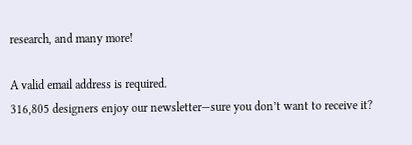research, and many more!

A valid email address is required.
316,805 designers enjoy our newsletter—sure you don’t want to receive it?